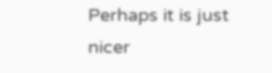Perhaps it is just nicer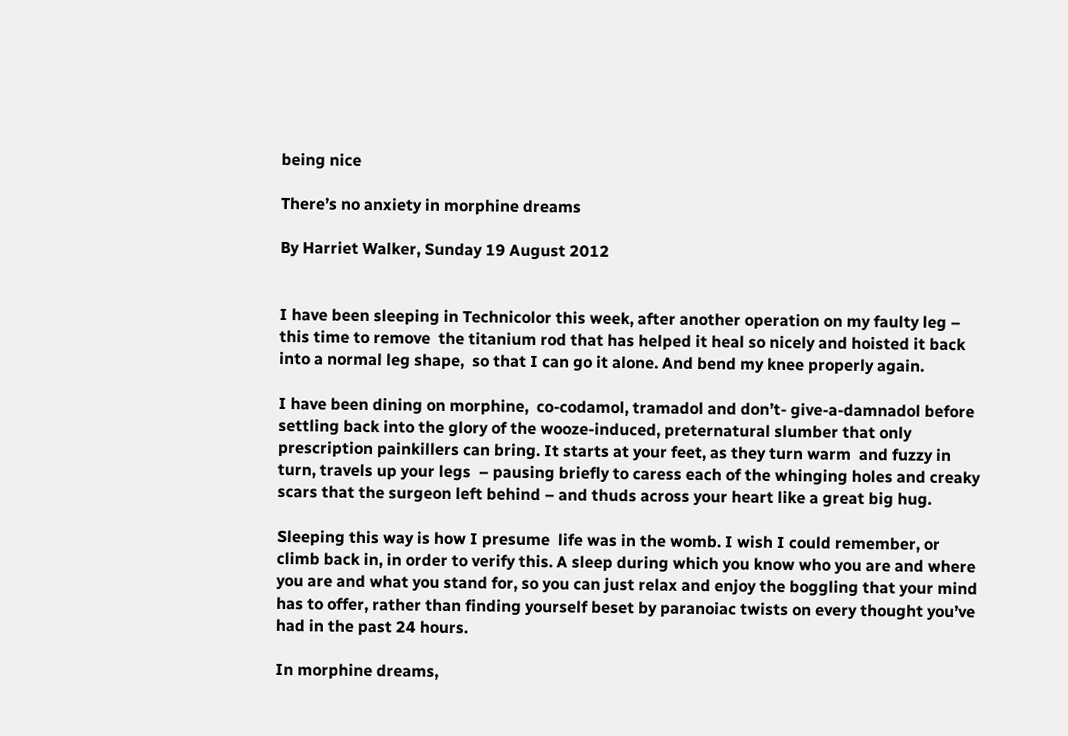being nice

There’s no anxiety in morphine dreams

By Harriet Walker, Sunday 19 August 2012


I have been sleeping in Technicolor this week, after another operation on my faulty leg – this time to remove  the titanium rod that has helped it heal so nicely and hoisted it back into a normal leg shape,  so that I can go it alone. And bend my knee properly again.

I have been dining on morphine,  co-codamol, tramadol and don’t- give-a-damnadol before settling back into the glory of the wooze-induced, preternatural slumber that only prescription painkillers can bring. It starts at your feet, as they turn warm  and fuzzy in turn, travels up your legs  – pausing briefly to caress each of the whinging holes and creaky scars that the surgeon left behind – and thuds across your heart like a great big hug.

Sleeping this way is how I presume  life was in the womb. I wish I could remember, or climb back in, in order to verify this. A sleep during which you know who you are and where you are and what you stand for, so you can just relax and enjoy the boggling that your mind has to offer, rather than finding yourself beset by paranoiac twists on every thought you’ve had in the past 24 hours.

In morphine dreams,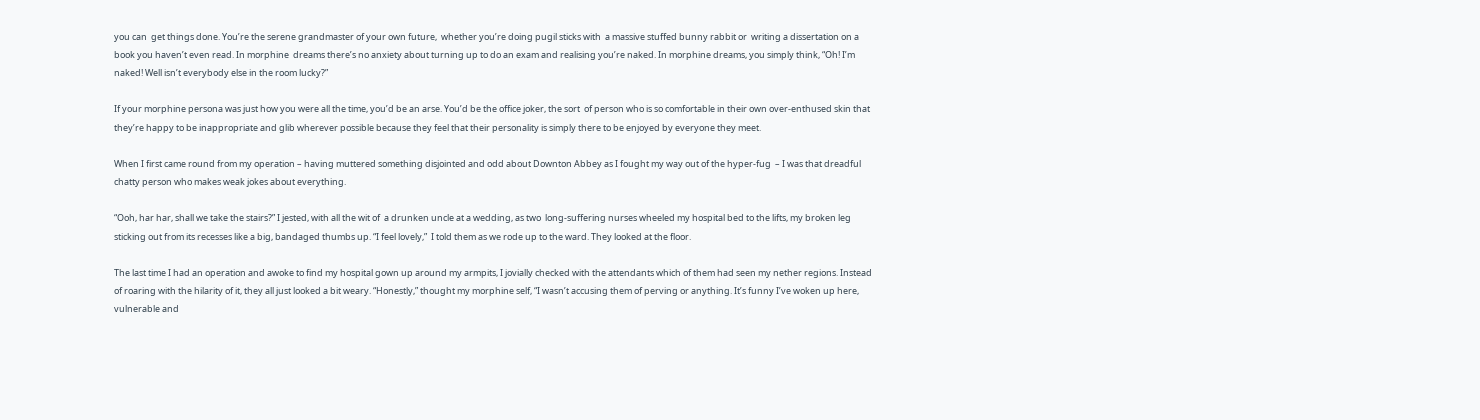you can  get things done. You’re the serene grandmaster of your own future,  whether you’re doing pugil sticks with  a massive stuffed bunny rabbit or  writing a dissertation on a book you haven’t even read. In morphine  dreams there’s no anxiety about turning up to do an exam and realising you’re naked. In morphine dreams, you simply think, “Oh! I’m naked! Well isn’t everybody else in the room lucky?”

If your morphine persona was just how you were all the time, you’d be an arse. You’d be the office joker, the sort  of person who is so comfortable in their own over-enthused skin that they’re happy to be inappropriate and glib wherever possible because they feel that their personality is simply there to be enjoyed by everyone they meet.

When I first came round from my operation – having muttered something disjointed and odd about Downton Abbey as I fought my way out of the hyper-fug  – I was that dreadful chatty person who makes weak jokes about everything.

“Ooh, har har, shall we take the stairs?” I jested, with all the wit of  a drunken uncle at a wedding, as two  long-suffering nurses wheeled my hospital bed to the lifts, my broken leg sticking out from its recesses like a big, bandaged thumbs up. “I feel lovely,”  I told them as we rode up to the ward. They looked at the floor.

The last time I had an operation and awoke to find my hospital gown up around my armpits, I jovially checked with the attendants which of them had seen my nether regions. Instead of roaring with the hilarity of it, they all just looked a bit weary. “Honestly,” thought my morphine self, “I wasn’t accusing them of perving or anything. It’s funny I’ve woken up here, vulnerable and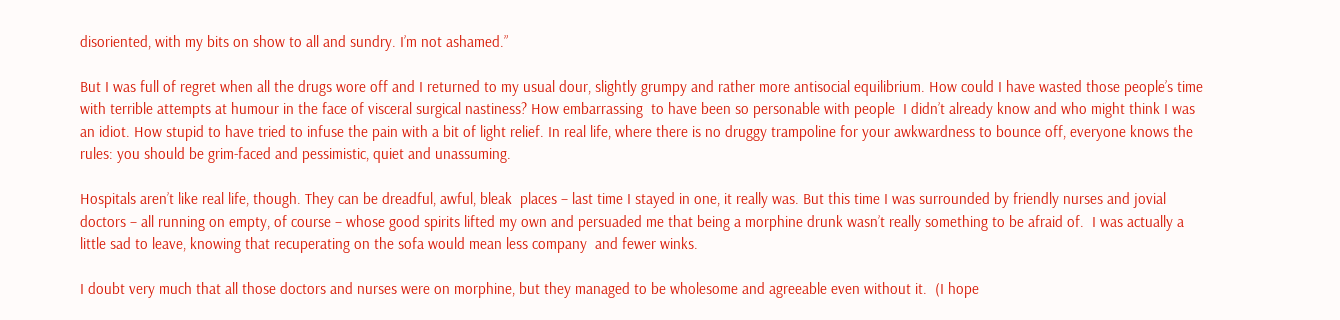disoriented, with my bits on show to all and sundry. I’m not ashamed.”

But I was full of regret when all the drugs wore off and I returned to my usual dour, slightly grumpy and rather more antisocial equilibrium. How could I have wasted those people’s time with terrible attempts at humour in the face of visceral surgical nastiness? How embarrassing  to have been so personable with people  I didn’t already know and who might think I was an idiot. How stupid to have tried to infuse the pain with a bit of light relief. In real life, where there is no druggy trampoline for your awkwardness to bounce off, everyone knows the rules: you should be grim-faced and pessimistic, quiet and unassuming.

Hospitals aren’t like real life, though. They can be dreadful, awful, bleak  places – last time I stayed in one, it really was. But this time I was surrounded by friendly nurses and jovial doctors – all running on empty, of course – whose good spirits lifted my own and persuaded me that being a morphine drunk wasn’t really something to be afraid of.  I was actually a little sad to leave, knowing that recuperating on the sofa would mean less company  and fewer winks.

I doubt very much that all those doctors and nurses were on morphine, but they managed to be wholesome and agreeable even without it.  (I hope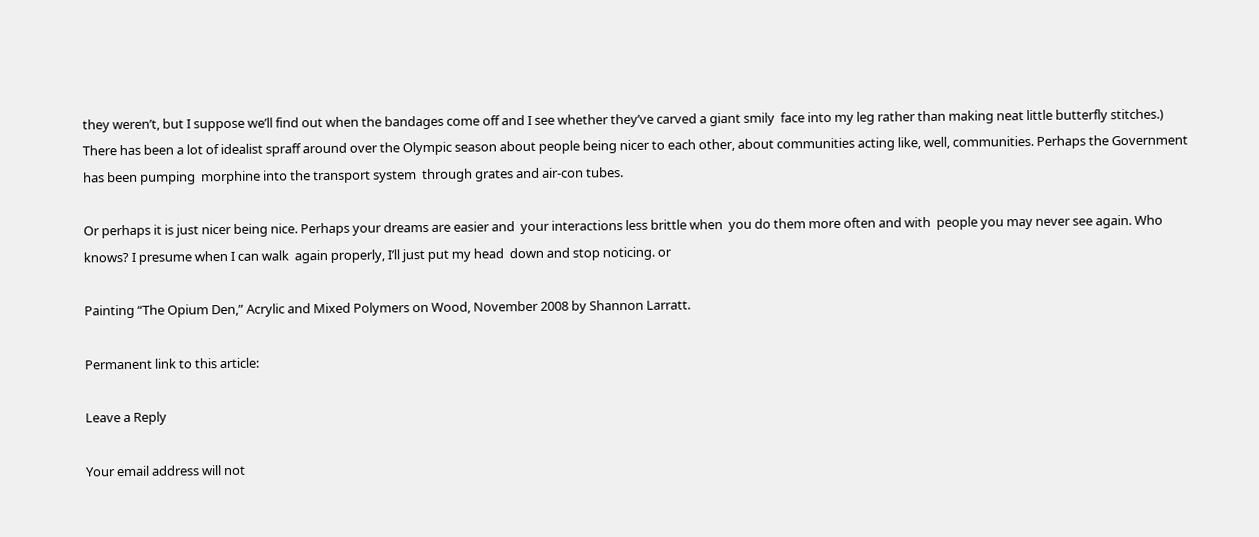they weren’t, but I suppose we’ll find out when the bandages come off and I see whether they’ve carved a giant smily  face into my leg rather than making neat little butterfly stitches.) There has been a lot of idealist spraff around over the Olympic season about people being nicer to each other, about communities acting like, well, communities. Perhaps the Government has been pumping  morphine into the transport system  through grates and air-con tubes.

Or perhaps it is just nicer being nice. Perhaps your dreams are easier and  your interactions less brittle when  you do them more often and with  people you may never see again. Who knows? I presume when I can walk  again properly, I’ll just put my head  down and stop noticing. or

Painting “The Opium Den,” Acrylic and Mixed Polymers on Wood, November 2008 by Shannon Larratt.

Permanent link to this article:

Leave a Reply

Your email address will not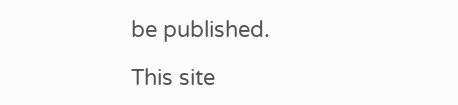be published.

This site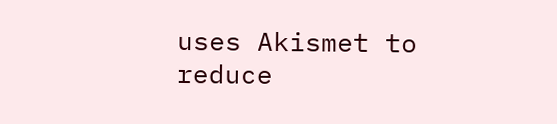uses Akismet to reduce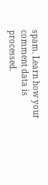spam. Learn how your comment data is processed.